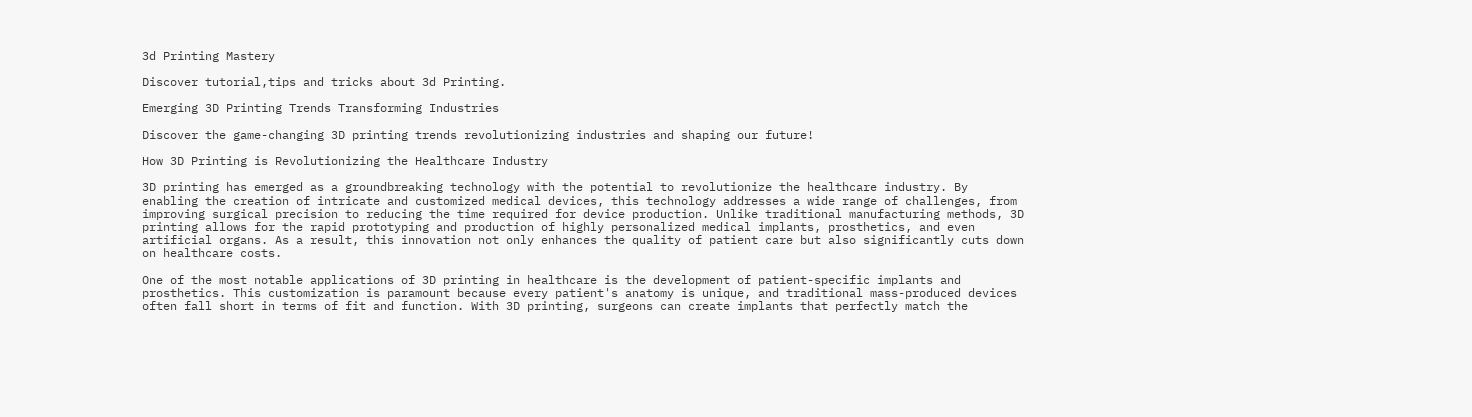3d Printing Mastery

Discover tutorial,tips and tricks about 3d Printing.

Emerging 3D Printing Trends Transforming Industries

Discover the game-changing 3D printing trends revolutionizing industries and shaping our future!

How 3D Printing is Revolutionizing the Healthcare Industry

3D printing has emerged as a groundbreaking technology with the potential to revolutionize the healthcare industry. By enabling the creation of intricate and customized medical devices, this technology addresses a wide range of challenges, from improving surgical precision to reducing the time required for device production. Unlike traditional manufacturing methods, 3D printing allows for the rapid prototyping and production of highly personalized medical implants, prosthetics, and even artificial organs. As a result, this innovation not only enhances the quality of patient care but also significantly cuts down on healthcare costs.

One of the most notable applications of 3D printing in healthcare is the development of patient-specific implants and prosthetics. This customization is paramount because every patient's anatomy is unique, and traditional mass-produced devices often fall short in terms of fit and function. With 3D printing, surgeons can create implants that perfectly match the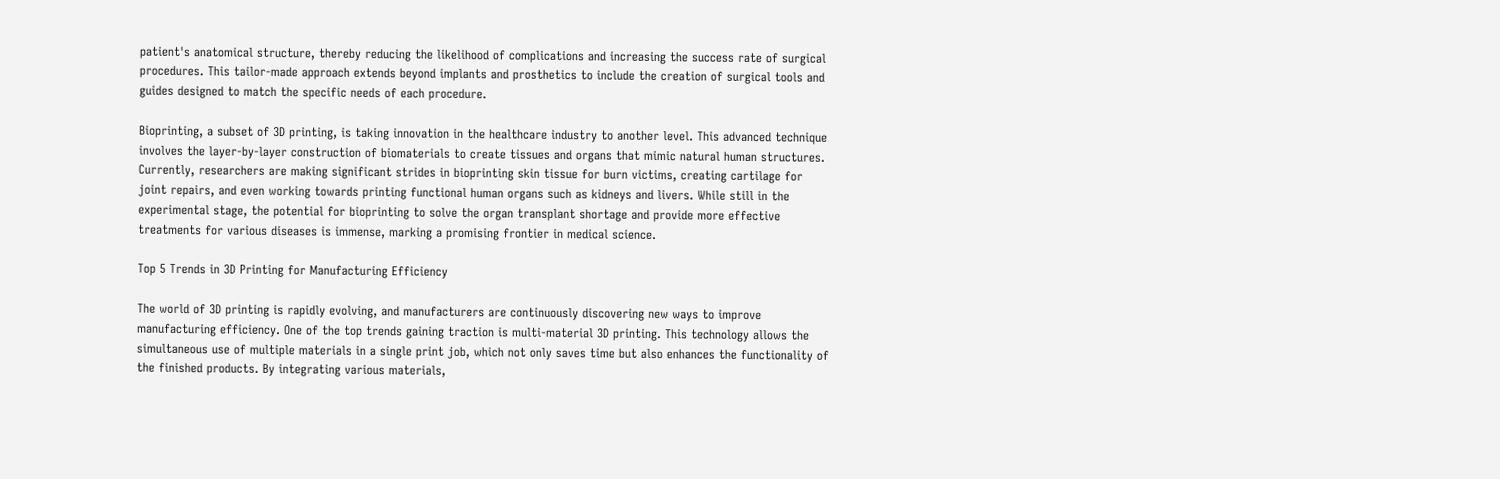patient's anatomical structure, thereby reducing the likelihood of complications and increasing the success rate of surgical procedures. This tailor-made approach extends beyond implants and prosthetics to include the creation of surgical tools and guides designed to match the specific needs of each procedure.

Bioprinting, a subset of 3D printing, is taking innovation in the healthcare industry to another level. This advanced technique involves the layer-by-layer construction of biomaterials to create tissues and organs that mimic natural human structures. Currently, researchers are making significant strides in bioprinting skin tissue for burn victims, creating cartilage for joint repairs, and even working towards printing functional human organs such as kidneys and livers. While still in the experimental stage, the potential for bioprinting to solve the organ transplant shortage and provide more effective treatments for various diseases is immense, marking a promising frontier in medical science.

Top 5 Trends in 3D Printing for Manufacturing Efficiency

The world of 3D printing is rapidly evolving, and manufacturers are continuously discovering new ways to improve manufacturing efficiency. One of the top trends gaining traction is multi-material 3D printing. This technology allows the simultaneous use of multiple materials in a single print job, which not only saves time but also enhances the functionality of the finished products. By integrating various materials,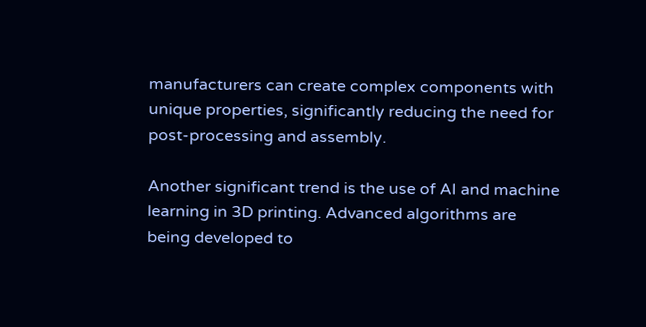manufacturers can create complex components with unique properties, significantly reducing the need for post-processing and assembly.

Another significant trend is the use of AI and machine learning in 3D printing. Advanced algorithms are being developed to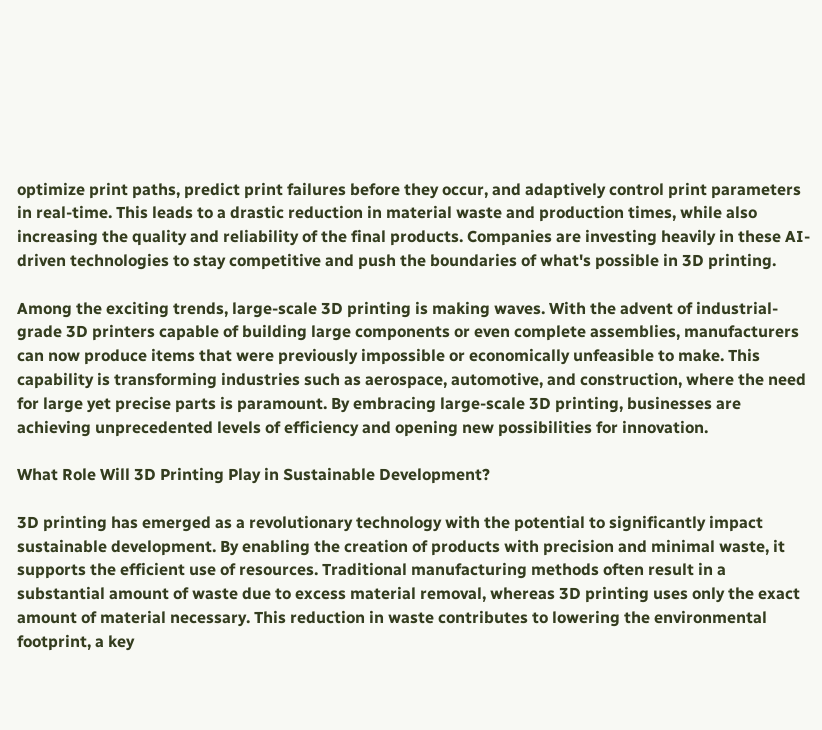optimize print paths, predict print failures before they occur, and adaptively control print parameters in real-time. This leads to a drastic reduction in material waste and production times, while also increasing the quality and reliability of the final products. Companies are investing heavily in these AI-driven technologies to stay competitive and push the boundaries of what's possible in 3D printing.

Among the exciting trends, large-scale 3D printing is making waves. With the advent of industrial-grade 3D printers capable of building large components or even complete assemblies, manufacturers can now produce items that were previously impossible or economically unfeasible to make. This capability is transforming industries such as aerospace, automotive, and construction, where the need for large yet precise parts is paramount. By embracing large-scale 3D printing, businesses are achieving unprecedented levels of efficiency and opening new possibilities for innovation.

What Role Will 3D Printing Play in Sustainable Development?

3D printing has emerged as a revolutionary technology with the potential to significantly impact sustainable development. By enabling the creation of products with precision and minimal waste, it supports the efficient use of resources. Traditional manufacturing methods often result in a substantial amount of waste due to excess material removal, whereas 3D printing uses only the exact amount of material necessary. This reduction in waste contributes to lowering the environmental footprint, a key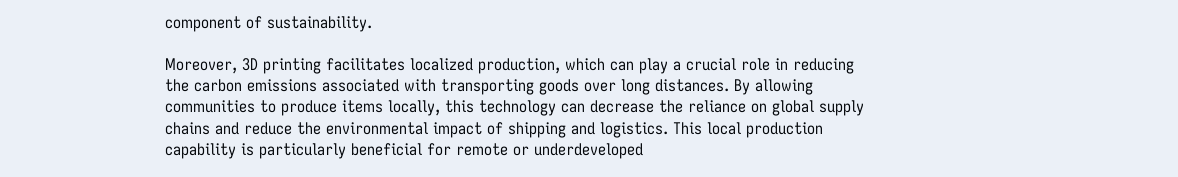component of sustainability.

Moreover, 3D printing facilitates localized production, which can play a crucial role in reducing the carbon emissions associated with transporting goods over long distances. By allowing communities to produce items locally, this technology can decrease the reliance on global supply chains and reduce the environmental impact of shipping and logistics. This local production capability is particularly beneficial for remote or underdeveloped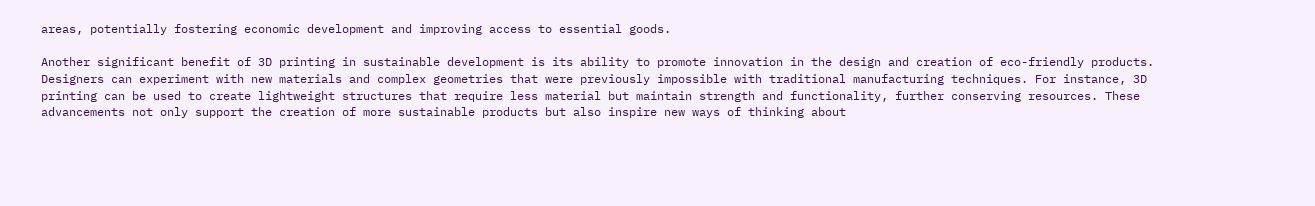areas, potentially fostering economic development and improving access to essential goods.

Another significant benefit of 3D printing in sustainable development is its ability to promote innovation in the design and creation of eco-friendly products. Designers can experiment with new materials and complex geometries that were previously impossible with traditional manufacturing techniques. For instance, 3D printing can be used to create lightweight structures that require less material but maintain strength and functionality, further conserving resources. These advancements not only support the creation of more sustainable products but also inspire new ways of thinking about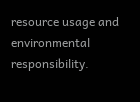resource usage and environmental responsibility.